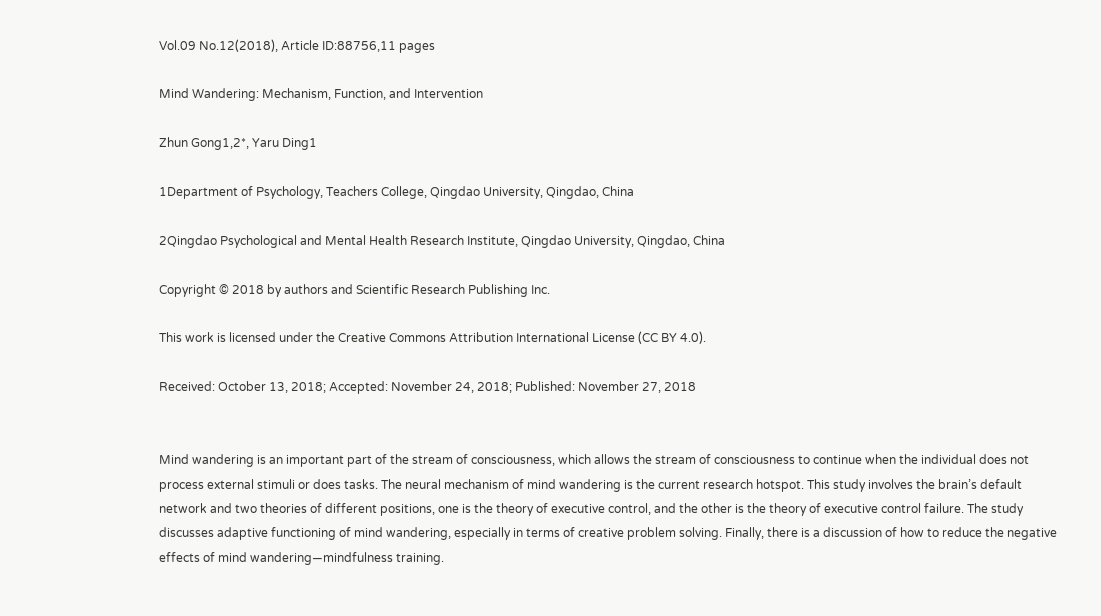Vol.09 No.12(2018), Article ID:88756,11 pages

Mind Wandering: Mechanism, Function, and Intervention

Zhun Gong1,2*, Yaru Ding1

1Department of Psychology, Teachers College, Qingdao University, Qingdao, China

2Qingdao Psychological and Mental Health Research Institute, Qingdao University, Qingdao, China

Copyright © 2018 by authors and Scientific Research Publishing Inc.

This work is licensed under the Creative Commons Attribution International License (CC BY 4.0).

Received: October 13, 2018; Accepted: November 24, 2018; Published: November 27, 2018


Mind wandering is an important part of the stream of consciousness, which allows the stream of consciousness to continue when the individual does not process external stimuli or does tasks. The neural mechanism of mind wandering is the current research hotspot. This study involves the brain’s default network and two theories of different positions, one is the theory of executive control, and the other is the theory of executive control failure. The study discusses adaptive functioning of mind wandering, especially in terms of creative problem solving. Finally, there is a discussion of how to reduce the negative effects of mind wandering―mindfulness training.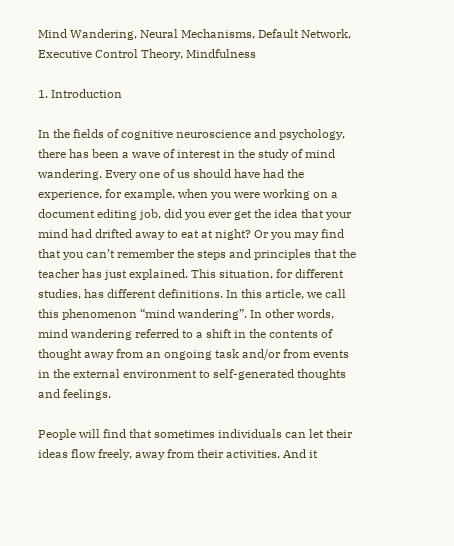Mind Wandering, Neural Mechanisms, Default Network, Executive Control Theory, Mindfulness

1. Introduction

In the fields of cognitive neuroscience and psychology, there has been a wave of interest in the study of mind wandering. Every one of us should have had the experience, for example, when you were working on a document editing job, did you ever get the idea that your mind had drifted away to eat at night? Or you may find that you can’t remember the steps and principles that the teacher has just explained. This situation, for different studies, has different definitions. In this article, we call this phenomenon “mind wandering”. In other words, mind wandering referred to a shift in the contents of thought away from an ongoing task and/or from events in the external environment to self-generated thoughts and feelings.

People will find that sometimes individuals can let their ideas flow freely, away from their activities. And it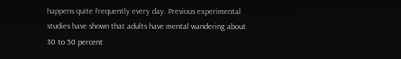happens quite frequently every day. Previous experimental studies have shown that adults have mental wandering about 30 to 50 percent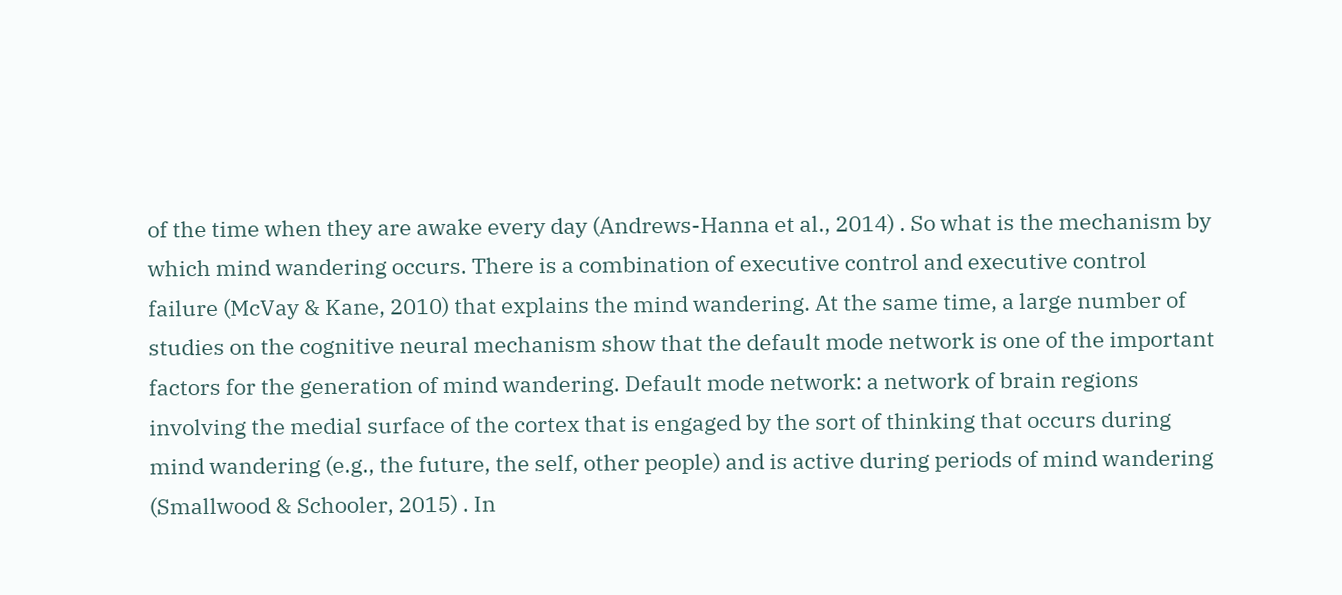of the time when they are awake every day (Andrews-Hanna et al., 2014) . So what is the mechanism by which mind wandering occurs. There is a combination of executive control and executive control failure (McVay & Kane, 2010) that explains the mind wandering. At the same time, a large number of studies on the cognitive neural mechanism show that the default mode network is one of the important factors for the generation of mind wandering. Default mode network: a network of brain regions involving the medial surface of the cortex that is engaged by the sort of thinking that occurs during mind wandering (e.g., the future, the self, other people) and is active during periods of mind wandering (Smallwood & Schooler, 2015) . In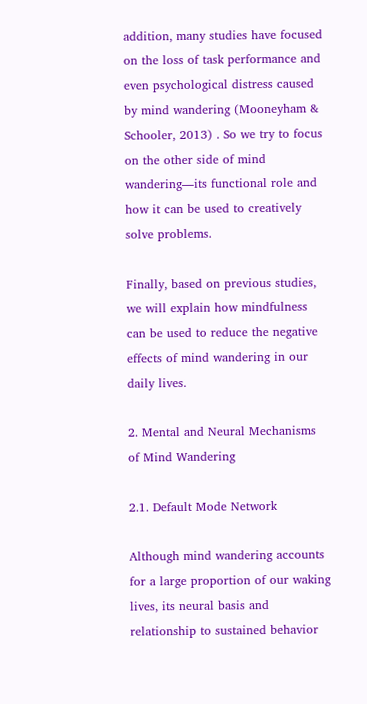addition, many studies have focused on the loss of task performance and even psychological distress caused by mind wandering (Mooneyham & Schooler, 2013) . So we try to focus on the other side of mind wandering―its functional role and how it can be used to creatively solve problems.

Finally, based on previous studies, we will explain how mindfulness can be used to reduce the negative effects of mind wandering in our daily lives.

2. Mental and Neural Mechanisms of Mind Wandering

2.1. Default Mode Network

Although mind wandering accounts for a large proportion of our waking lives, its neural basis and relationship to sustained behavior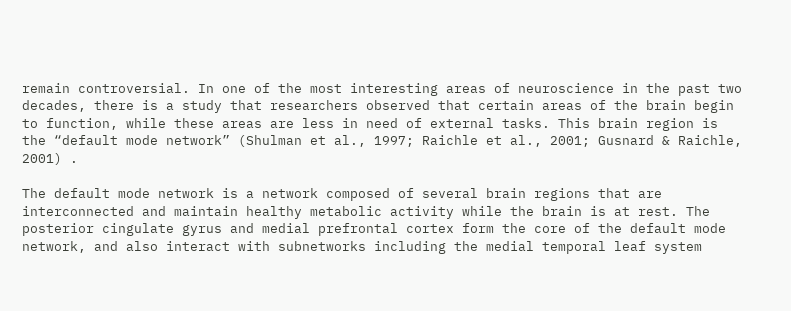remain controversial. In one of the most interesting areas of neuroscience in the past two decades, there is a study that researchers observed that certain areas of the brain begin to function, while these areas are less in need of external tasks. This brain region is the “default mode network” (Shulman et al., 1997; Raichle et al., 2001; Gusnard & Raichle, 2001) .

The default mode network is a network composed of several brain regions that are interconnected and maintain healthy metabolic activity while the brain is at rest. The posterior cingulate gyrus and medial prefrontal cortex form the core of the default mode network, and also interact with subnetworks including the medial temporal leaf system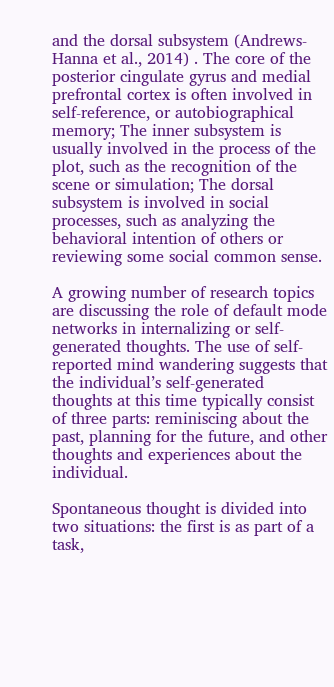and the dorsal subsystem (Andrews-Hanna et al., 2014) . The core of the posterior cingulate gyrus and medial prefrontal cortex is often involved in self-reference, or autobiographical memory; The inner subsystem is usually involved in the process of the plot, such as the recognition of the scene or simulation; The dorsal subsystem is involved in social processes, such as analyzing the behavioral intention of others or reviewing some social common sense.

A growing number of research topics are discussing the role of default mode networks in internalizing or self-generated thoughts. The use of self-reported mind wandering suggests that the individual’s self-generated thoughts at this time typically consist of three parts: reminiscing about the past, planning for the future, and other thoughts and experiences about the individual.

Spontaneous thought is divided into two situations: the first is as part of a task,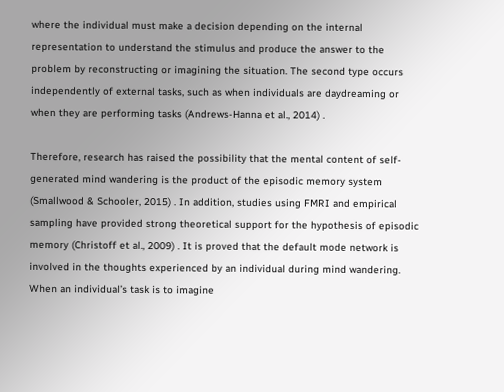where the individual must make a decision depending on the internal representation to understand the stimulus and produce the answer to the problem by reconstructing or imagining the situation. The second type occurs independently of external tasks, such as when individuals are daydreaming or when they are performing tasks (Andrews-Hanna et al., 2014) .

Therefore, research has raised the possibility that the mental content of self-generated mind wandering is the product of the episodic memory system (Smallwood & Schooler, 2015) . In addition, studies using FMRI and empirical sampling have provided strong theoretical support for the hypothesis of episodic memory (Christoff et al., 2009) . It is proved that the default mode network is involved in the thoughts experienced by an individual during mind wandering. When an individual’s task is to imagine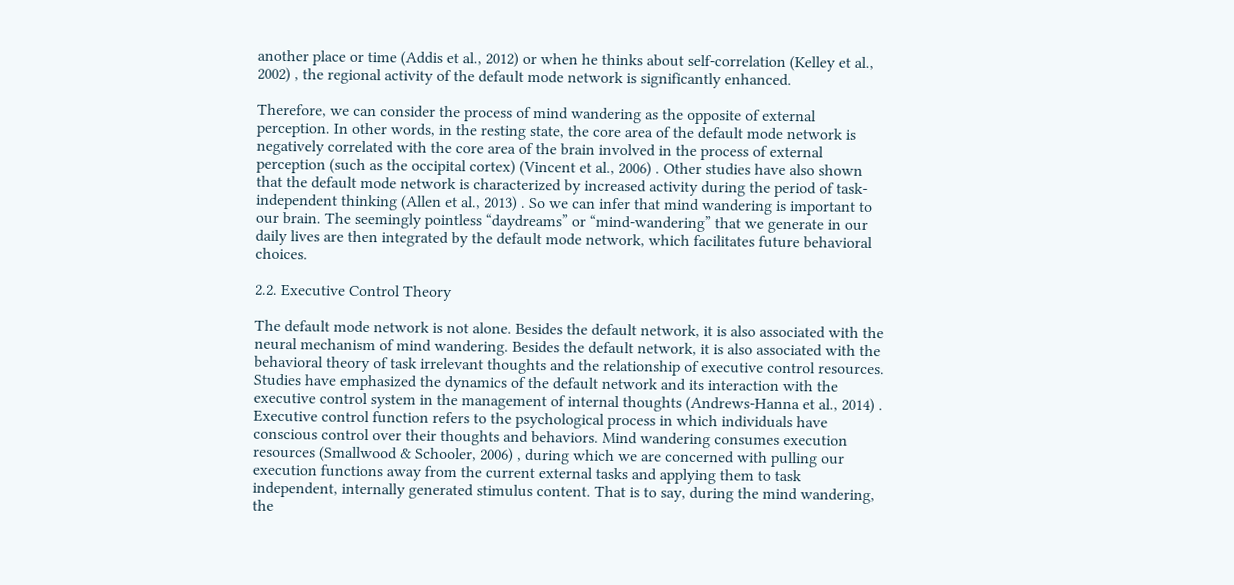another place or time (Addis et al., 2012) or when he thinks about self-correlation (Kelley et al., 2002) , the regional activity of the default mode network is significantly enhanced.

Therefore, we can consider the process of mind wandering as the opposite of external perception. In other words, in the resting state, the core area of the default mode network is negatively correlated with the core area of the brain involved in the process of external perception (such as the occipital cortex) (Vincent et al., 2006) . Other studies have also shown that the default mode network is characterized by increased activity during the period of task-independent thinking (Allen et al., 2013) . So we can infer that mind wandering is important to our brain. The seemingly pointless “daydreams” or “mind-wandering” that we generate in our daily lives are then integrated by the default mode network, which facilitates future behavioral choices.

2.2. Executive Control Theory

The default mode network is not alone. Besides the default network, it is also associated with the neural mechanism of mind wandering. Besides the default network, it is also associated with the behavioral theory of task irrelevant thoughts and the relationship of executive control resources. Studies have emphasized the dynamics of the default network and its interaction with the executive control system in the management of internal thoughts (Andrews-Hanna et al., 2014) . Executive control function refers to the psychological process in which individuals have conscious control over their thoughts and behaviors. Mind wandering consumes execution resources (Smallwood & Schooler, 2006) , during which we are concerned with pulling our execution functions away from the current external tasks and applying them to task independent, internally generated stimulus content. That is to say, during the mind wandering, the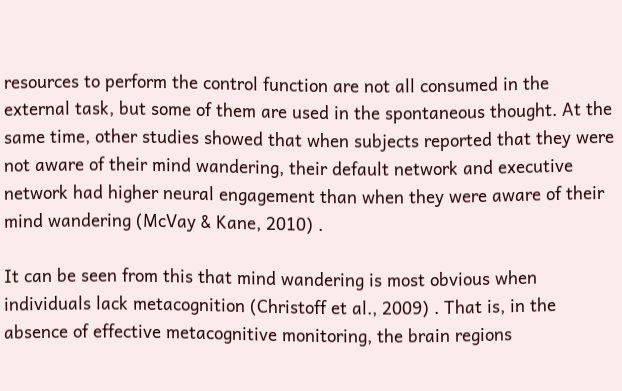resources to perform the control function are not all consumed in the external task, but some of them are used in the spontaneous thought. At the same time, other studies showed that when subjects reported that they were not aware of their mind wandering, their default network and executive network had higher neural engagement than when they were aware of their mind wandering (McVay & Kane, 2010) .

It can be seen from this that mind wandering is most obvious when individuals lack metacognition (Christoff et al., 2009) . That is, in the absence of effective metacognitive monitoring, the brain regions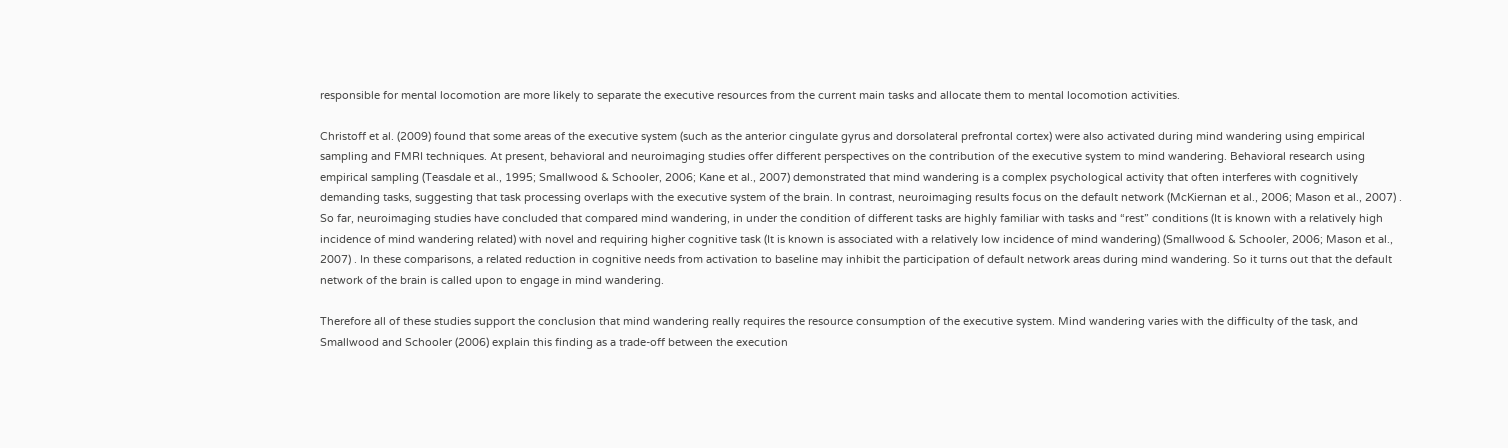responsible for mental locomotion are more likely to separate the executive resources from the current main tasks and allocate them to mental locomotion activities.

Christoff et al. (2009) found that some areas of the executive system (such as the anterior cingulate gyrus and dorsolateral prefrontal cortex) were also activated during mind wandering using empirical sampling and FMRI techniques. At present, behavioral and neuroimaging studies offer different perspectives on the contribution of the executive system to mind wandering. Behavioral research using empirical sampling (Teasdale et al., 1995; Smallwood & Schooler, 2006; Kane et al., 2007) demonstrated that mind wandering is a complex psychological activity that often interferes with cognitively demanding tasks, suggesting that task processing overlaps with the executive system of the brain. In contrast, neuroimaging results focus on the default network (McKiernan et al., 2006; Mason et al., 2007) . So far, neuroimaging studies have concluded that compared mind wandering, in under the condition of different tasks are highly familiar with tasks and “rest” conditions (It is known with a relatively high incidence of mind wandering related) with novel and requiring higher cognitive task (It is known is associated with a relatively low incidence of mind wandering) (Smallwood & Schooler, 2006; Mason et al., 2007) . In these comparisons, a related reduction in cognitive needs from activation to baseline may inhibit the participation of default network areas during mind wandering. So it turns out that the default network of the brain is called upon to engage in mind wandering.

Therefore all of these studies support the conclusion that mind wandering really requires the resource consumption of the executive system. Mind wandering varies with the difficulty of the task, and Smallwood and Schooler (2006) explain this finding as a trade-off between the execution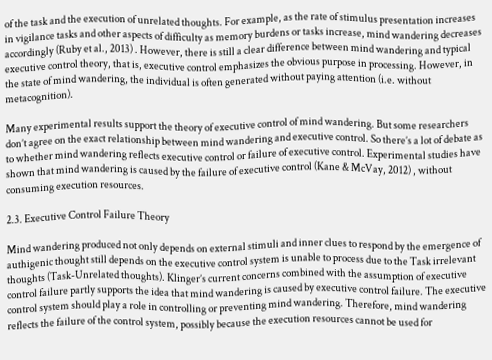of the task and the execution of unrelated thoughts. For example, as the rate of stimulus presentation increases in vigilance tasks and other aspects of difficulty as memory burdens or tasks increase, mind wandering decreases accordingly (Ruby et al., 2013) . However, there is still a clear difference between mind wandering and typical executive control theory, that is, executive control emphasizes the obvious purpose in processing. However, in the state of mind wandering, the individual is often generated without paying attention (i.e. without metacognition).

Many experimental results support the theory of executive control of mind wandering. But some researchers don’t agree on the exact relationship between mind wandering and executive control. So there’s a lot of debate as to whether mind wandering reflects executive control or failure of executive control. Experimental studies have shown that mind wandering is caused by the failure of executive control (Kane & McVay, 2012) , without consuming execution resources.

2.3. Executive Control Failure Theory

Mind wandering produced not only depends on external stimuli and inner clues to respond by the emergence of authigenic thought still depends on the executive control system is unable to process due to the Task irrelevant thoughts (Task-Unrelated thoughts). Klinger’s current concerns combined with the assumption of executive control failure partly supports the idea that mind wandering is caused by executive control failure. The executive control system should play a role in controlling or preventing mind wandering. Therefore, mind wandering reflects the failure of the control system, possibly because the execution resources cannot be used for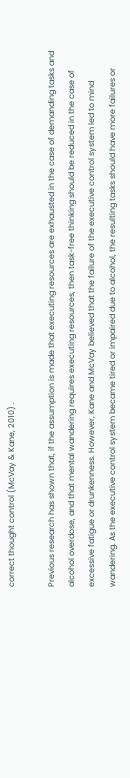correct thought control (McVay & Kane, 2010) .

Previous research has shown that, if the assumption is made that executing resources are exhausted in the case of demanding tasks and alcohol overdose, and that mental wandering requires executing resources, then task-free thinking should be reduced in the case of excessive fatigue or drunkenness. However, Kane and McVay believed that the failure of the executive control system led to mind wandering. As the executive control system became tired or impaired due to alcohol, the resulting tasks should have more failures or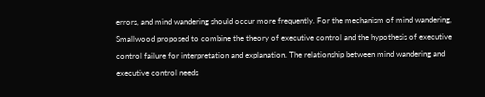errors, and mind wandering should occur more frequently. For the mechanism of mind wandering, Smallwood proposed to combine the theory of executive control and the hypothesis of executive control failure for interpretation and explanation. The relationship between mind wandering and executive control needs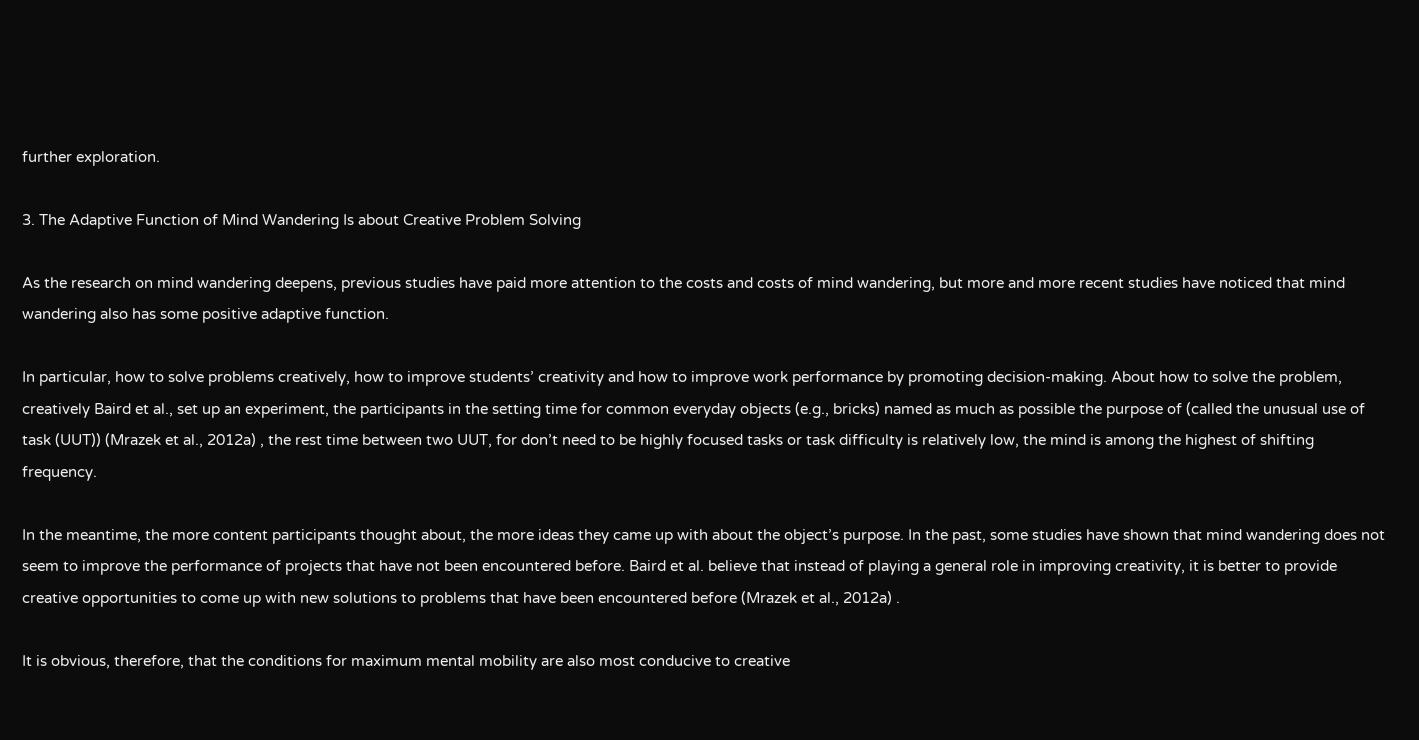further exploration.

3. The Adaptive Function of Mind Wandering Is about Creative Problem Solving

As the research on mind wandering deepens, previous studies have paid more attention to the costs and costs of mind wandering, but more and more recent studies have noticed that mind wandering also has some positive adaptive function.

In particular, how to solve problems creatively, how to improve students’ creativity and how to improve work performance by promoting decision-making. About how to solve the problem, creatively Baird et al., set up an experiment, the participants in the setting time for common everyday objects (e.g., bricks) named as much as possible the purpose of (called the unusual use of task (UUT)) (Mrazek et al., 2012a) , the rest time between two UUT, for don’t need to be highly focused tasks or task difficulty is relatively low, the mind is among the highest of shifting frequency.

In the meantime, the more content participants thought about, the more ideas they came up with about the object’s purpose. In the past, some studies have shown that mind wandering does not seem to improve the performance of projects that have not been encountered before. Baird et al. believe that instead of playing a general role in improving creativity, it is better to provide creative opportunities to come up with new solutions to problems that have been encountered before (Mrazek et al., 2012a) .

It is obvious, therefore, that the conditions for maximum mental mobility are also most conducive to creative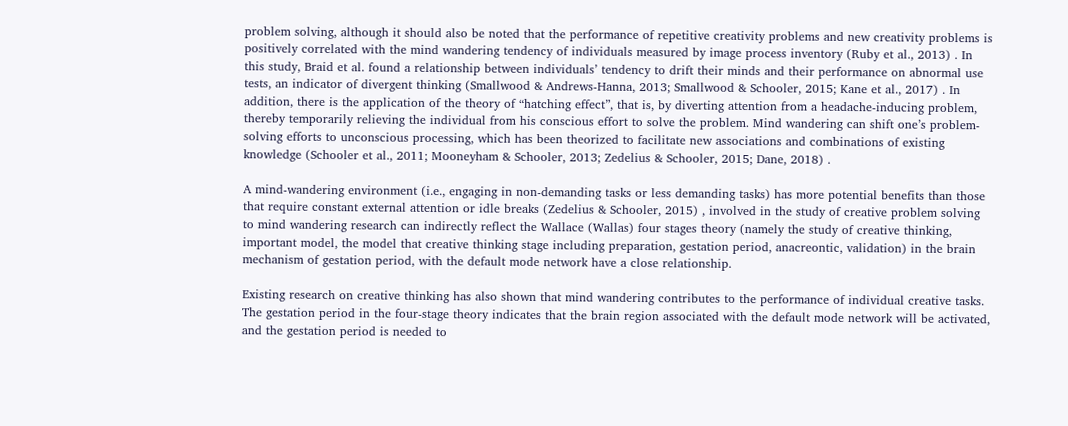problem solving, although it should also be noted that the performance of repetitive creativity problems and new creativity problems is positively correlated with the mind wandering tendency of individuals measured by image process inventory (Ruby et al., 2013) . In this study, Braid et al. found a relationship between individuals’ tendency to drift their minds and their performance on abnormal use tests, an indicator of divergent thinking (Smallwood & Andrews-Hanna, 2013; Smallwood & Schooler, 2015; Kane et al., 2017) . In addition, there is the application of the theory of “hatching effect”, that is, by diverting attention from a headache-inducing problem, thereby temporarily relieving the individual from his conscious effort to solve the problem. Mind wandering can shift one’s problem-solving efforts to unconscious processing, which has been theorized to facilitate new associations and combinations of existing knowledge (Schooler et al., 2011; Mooneyham & Schooler, 2013; Zedelius & Schooler, 2015; Dane, 2018) .

A mind-wandering environment (i.e., engaging in non-demanding tasks or less demanding tasks) has more potential benefits than those that require constant external attention or idle breaks (Zedelius & Schooler, 2015) , involved in the study of creative problem solving to mind wandering research can indirectly reflect the Wallace (Wallas) four stages theory (namely the study of creative thinking, important model, the model that creative thinking stage including preparation, gestation period, anacreontic, validation) in the brain mechanism of gestation period, with the default mode network have a close relationship.

Existing research on creative thinking has also shown that mind wandering contributes to the performance of individual creative tasks. The gestation period in the four-stage theory indicates that the brain region associated with the default mode network will be activated, and the gestation period is needed to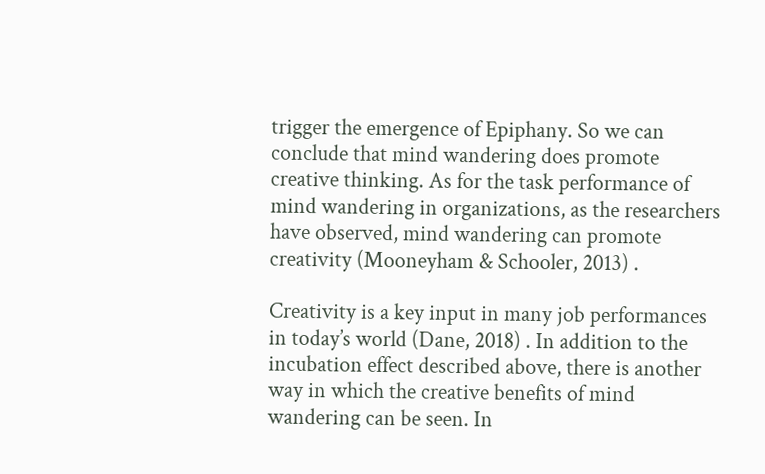trigger the emergence of Epiphany. So we can conclude that mind wandering does promote creative thinking. As for the task performance of mind wandering in organizations, as the researchers have observed, mind wandering can promote creativity (Mooneyham & Schooler, 2013) .

Creativity is a key input in many job performances in today’s world (Dane, 2018) . In addition to the incubation effect described above, there is another way in which the creative benefits of mind wandering can be seen. In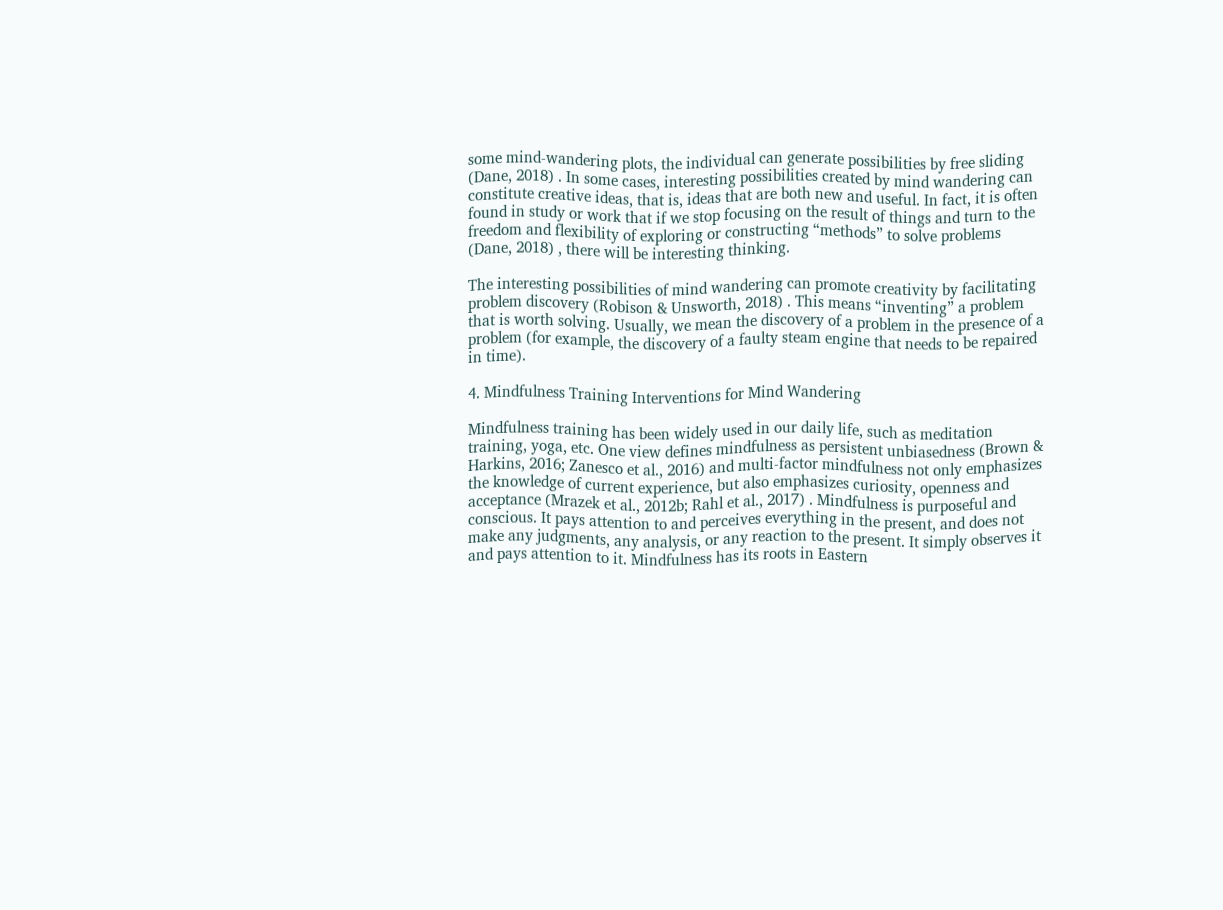some mind-wandering plots, the individual can generate possibilities by free sliding (Dane, 2018) . In some cases, interesting possibilities created by mind wandering can constitute creative ideas, that is, ideas that are both new and useful. In fact, it is often found in study or work that if we stop focusing on the result of things and turn to the freedom and flexibility of exploring or constructing “methods” to solve problems (Dane, 2018) , there will be interesting thinking.

The interesting possibilities of mind wandering can promote creativity by facilitating problem discovery (Robison & Unsworth, 2018) . This means “inventing” a problem that is worth solving. Usually, we mean the discovery of a problem in the presence of a problem (for example, the discovery of a faulty steam engine that needs to be repaired in time).

4. Mindfulness Training Interventions for Mind Wandering

Mindfulness training has been widely used in our daily life, such as meditation training, yoga, etc. One view defines mindfulness as persistent unbiasedness (Brown & Harkins, 2016; Zanesco et al., 2016) and multi-factor mindfulness not only emphasizes the knowledge of current experience, but also emphasizes curiosity, openness and acceptance (Mrazek et al., 2012b; Rahl et al., 2017) . Mindfulness is purposeful and conscious. It pays attention to and perceives everything in the present, and does not make any judgments, any analysis, or any reaction to the present. It simply observes it and pays attention to it. Mindfulness has its roots in Eastern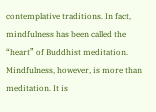contemplative traditions. In fact, mindfulness has been called the “heart” of Buddhist meditation. Mindfulness, however, is more than meditation. It is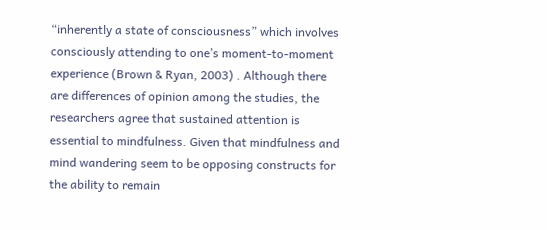“inherently a state of consciousness” which involves consciously attending to one’s moment-to-moment experience (Brown & Ryan, 2003) . Although there are differences of opinion among the studies, the researchers agree that sustained attention is essential to mindfulness. Given that mindfulness and mind wandering seem to be opposing constructs for the ability to remain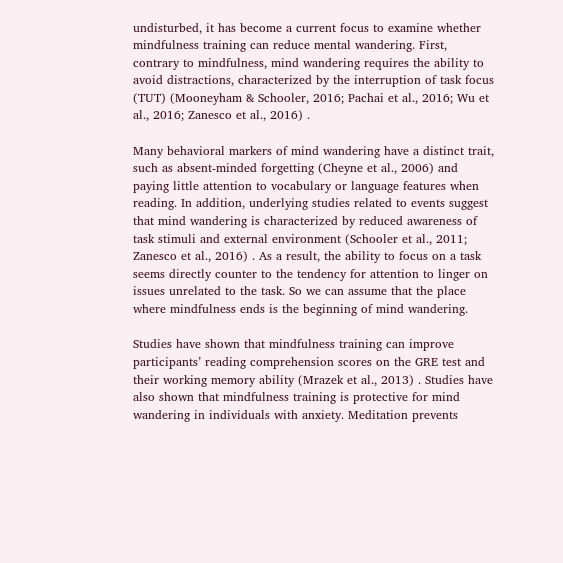undisturbed, it has become a current focus to examine whether mindfulness training can reduce mental wandering. First, contrary to mindfulness, mind wandering requires the ability to avoid distractions, characterized by the interruption of task focus (TUT) (Mooneyham & Schooler, 2016; Pachai et al., 2016; Wu et al., 2016; Zanesco et al., 2016) .

Many behavioral markers of mind wandering have a distinct trait, such as absent-minded forgetting (Cheyne et al., 2006) and paying little attention to vocabulary or language features when reading. In addition, underlying studies related to events suggest that mind wandering is characterized by reduced awareness of task stimuli and external environment (Schooler et al., 2011; Zanesco et al., 2016) . As a result, the ability to focus on a task seems directly counter to the tendency for attention to linger on issues unrelated to the task. So we can assume that the place where mindfulness ends is the beginning of mind wandering.

Studies have shown that mindfulness training can improve participants’ reading comprehension scores on the GRE test and their working memory ability (Mrazek et al., 2013) . Studies have also shown that mindfulness training is protective for mind wandering in individuals with anxiety. Meditation prevents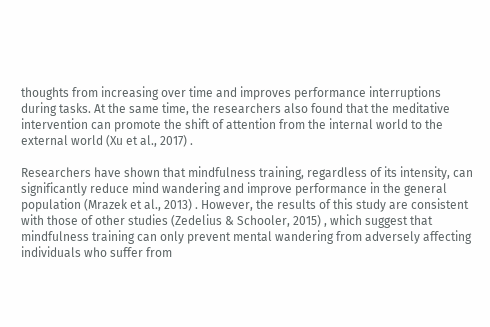thoughts from increasing over time and improves performance interruptions during tasks. At the same time, the researchers also found that the meditative intervention can promote the shift of attention from the internal world to the external world (Xu et al., 2017) .

Researchers have shown that mindfulness training, regardless of its intensity, can significantly reduce mind wandering and improve performance in the general population (Mrazek et al., 2013) . However, the results of this study are consistent with those of other studies (Zedelius & Schooler, 2015) , which suggest that mindfulness training can only prevent mental wandering from adversely affecting individuals who suffer from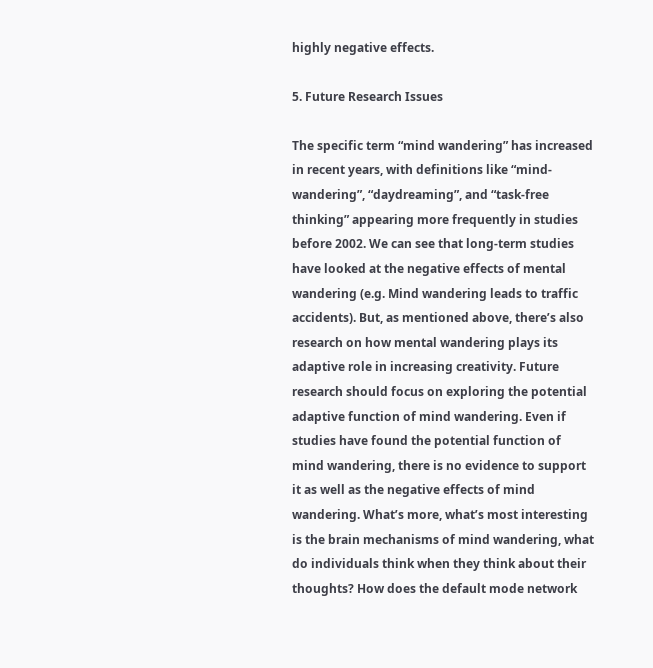highly negative effects.

5. Future Research Issues

The specific term “mind wandering” has increased in recent years, with definitions like “mind-wandering”, “daydreaming”, and “task-free thinking” appearing more frequently in studies before 2002. We can see that long-term studies have looked at the negative effects of mental wandering (e.g. Mind wandering leads to traffic accidents). But, as mentioned above, there’s also research on how mental wandering plays its adaptive role in increasing creativity. Future research should focus on exploring the potential adaptive function of mind wandering. Even if studies have found the potential function of mind wandering, there is no evidence to support it as well as the negative effects of mind wandering. What’s more, what’s most interesting is the brain mechanisms of mind wandering, what do individuals think when they think about their thoughts? How does the default mode network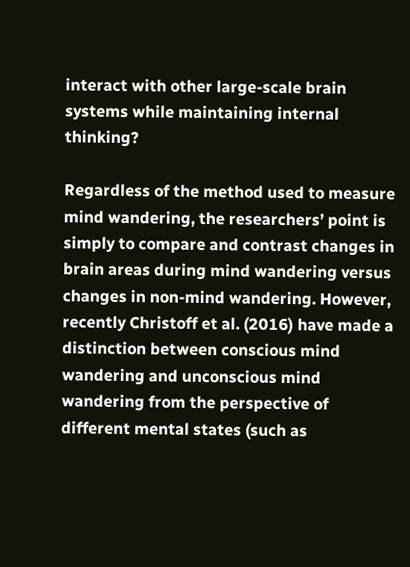interact with other large-scale brain systems while maintaining internal thinking?

Regardless of the method used to measure mind wandering, the researchers’ point is simply to compare and contrast changes in brain areas during mind wandering versus changes in non-mind wandering. However, recently Christoff et al. (2016) have made a distinction between conscious mind wandering and unconscious mind wandering from the perspective of different mental states (such as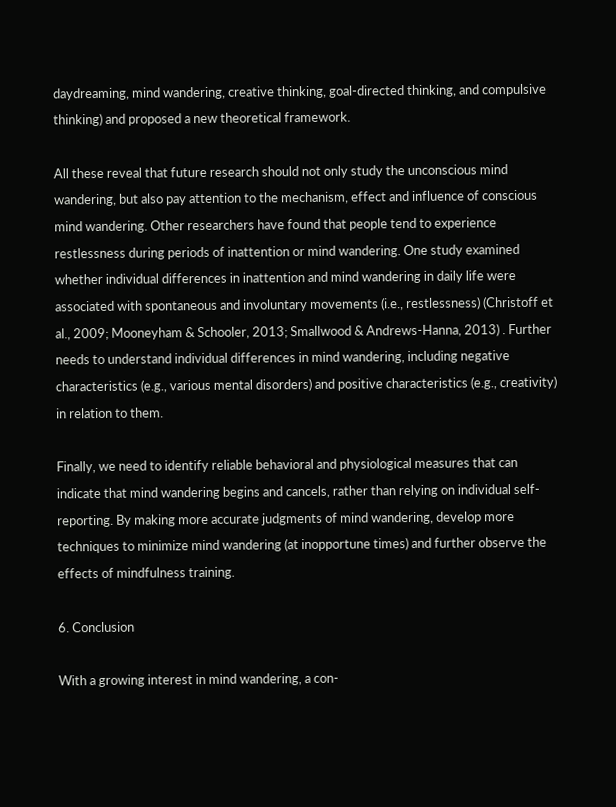daydreaming, mind wandering, creative thinking, goal-directed thinking, and compulsive thinking) and proposed a new theoretical framework.

All these reveal that future research should not only study the unconscious mind wandering, but also pay attention to the mechanism, effect and influence of conscious mind wandering. Other researchers have found that people tend to experience restlessness during periods of inattention or mind wandering. One study examined whether individual differences in inattention and mind wandering in daily life were associated with spontaneous and involuntary movements (i.e., restlessness) (Christoff et al., 2009; Mooneyham & Schooler, 2013; Smallwood & Andrews-Hanna, 2013) . Further needs to understand individual differences in mind wandering, including negative characteristics (e.g., various mental disorders) and positive characteristics (e.g., creativity) in relation to them.

Finally, we need to identify reliable behavioral and physiological measures that can indicate that mind wandering begins and cancels, rather than relying on individual self-reporting. By making more accurate judgments of mind wandering, develop more techniques to minimize mind wandering (at inopportune times) and further observe the effects of mindfulness training.

6. Conclusion

With a growing interest in mind wandering, a con-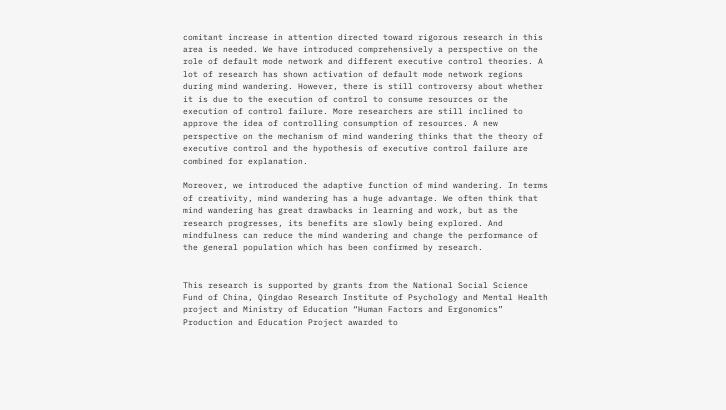comitant increase in attention directed toward rigorous research in this area is needed. We have introduced comprehensively a perspective on the role of default mode network and different executive control theories. A lot of research has shown activation of default mode network regions during mind wandering. However, there is still controversy about whether it is due to the execution of control to consume resources or the execution of control failure. More researchers are still inclined to approve the idea of controlling consumption of resources. A new perspective on the mechanism of mind wandering thinks that the theory of executive control and the hypothesis of executive control failure are combined for explanation.

Moreover, we introduced the adaptive function of mind wandering. In terms of creativity, mind wandering has a huge advantage. We often think that mind wandering has great drawbacks in learning and work, but as the research progresses, its benefits are slowly being explored. And mindfulness can reduce the mind wandering and change the performance of the general population which has been confirmed by research.


This research is supported by grants from the National Social Science Fund of China, Qingdao Research Institute of Psychology and Mental Health project and Ministry of Education “Human Factors and Ergonomics” Production and Education Project awarded to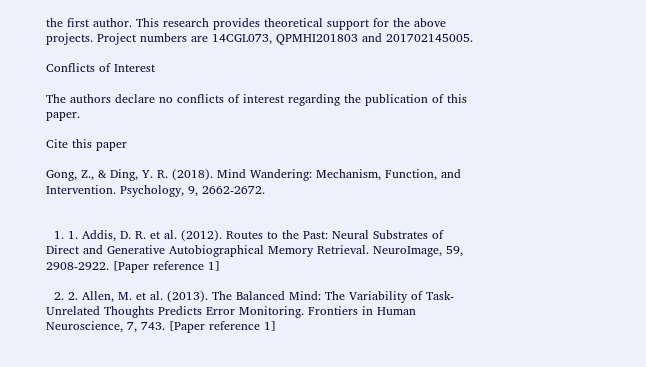the first author. This research provides theoretical support for the above projects. Project numbers are 14CGL073, QPMHI201803 and 201702145005.

Conflicts of Interest

The authors declare no conflicts of interest regarding the publication of this paper.

Cite this paper

Gong, Z., & Ding, Y. R. (2018). Mind Wandering: Mechanism, Function, and Intervention. Psychology, 9, 2662-2672.


  1. 1. Addis, D. R. et al. (2012). Routes to the Past: Neural Substrates of Direct and Generative Autobiographical Memory Retrieval. NeuroImage, 59, 2908-2922. [Paper reference 1]

  2. 2. Allen, M. et al. (2013). The Balanced Mind: The Variability of Task-Unrelated Thoughts Predicts Error Monitoring. Frontiers in Human Neuroscience, 7, 743. [Paper reference 1]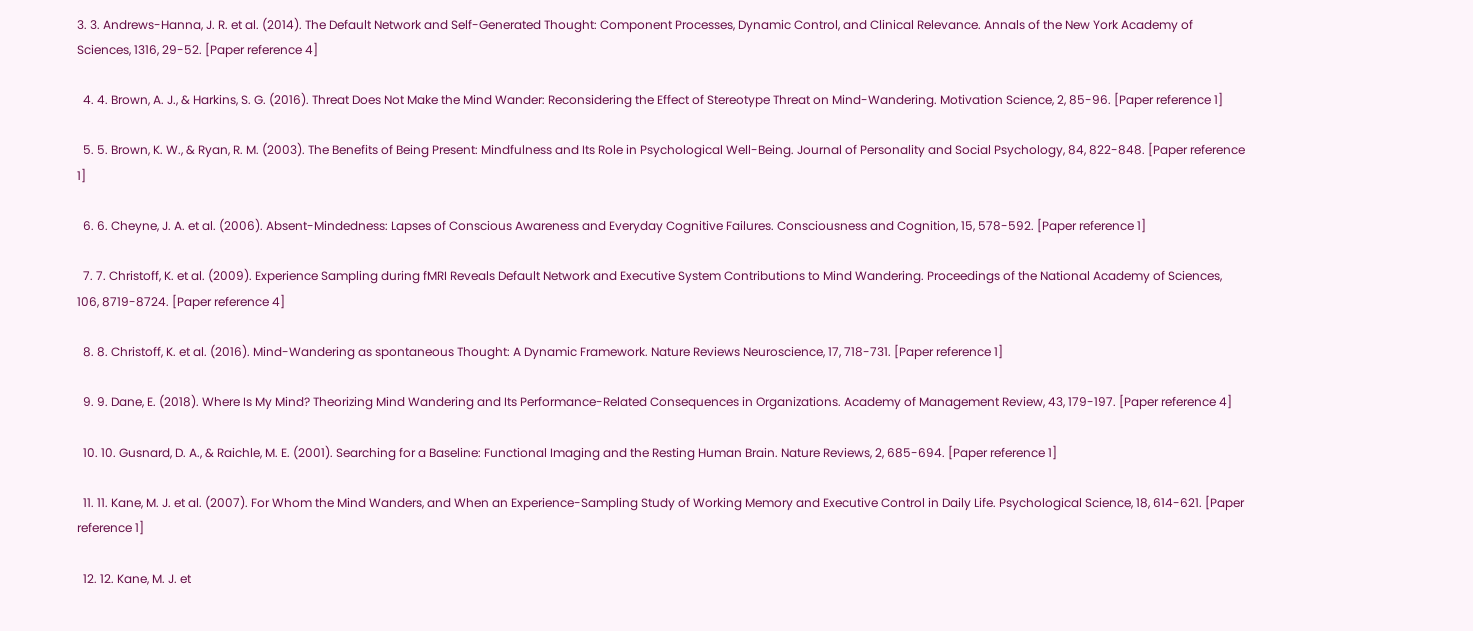3. 3. Andrews-Hanna, J. R. et al. (2014). The Default Network and Self-Generated Thought: Component Processes, Dynamic Control, and Clinical Relevance. Annals of the New York Academy of Sciences, 1316, 29-52. [Paper reference 4]

  4. 4. Brown, A. J., & Harkins, S. G. (2016). Threat Does Not Make the Mind Wander: Reconsidering the Effect of Stereotype Threat on Mind-Wandering. Motivation Science, 2, 85-96. [Paper reference 1]

  5. 5. Brown, K. W., & Ryan, R. M. (2003). The Benefits of Being Present: Mindfulness and Its Role in Psychological Well-Being. Journal of Personality and Social Psychology, 84, 822-848. [Paper reference 1]

  6. 6. Cheyne, J. A. et al. (2006). Absent-Mindedness: Lapses of Conscious Awareness and Everyday Cognitive Failures. Consciousness and Cognition, 15, 578-592. [Paper reference 1]

  7. 7. Christoff, K. et al. (2009). Experience Sampling during fMRI Reveals Default Network and Executive System Contributions to Mind Wandering. Proceedings of the National Academy of Sciences, 106, 8719-8724. [Paper reference 4]

  8. 8. Christoff, K. et al. (2016). Mind-Wandering as spontaneous Thought: A Dynamic Framework. Nature Reviews Neuroscience, 17, 718-731. [Paper reference 1]

  9. 9. Dane, E. (2018). Where Is My Mind? Theorizing Mind Wandering and Its Performance-Related Consequences in Organizations. Academy of Management Review, 43, 179-197. [Paper reference 4]

  10. 10. Gusnard, D. A., & Raichle, M. E. (2001). Searching for a Baseline: Functional Imaging and the Resting Human Brain. Nature Reviews, 2, 685-694. [Paper reference 1]

  11. 11. Kane, M. J. et al. (2007). For Whom the Mind Wanders, and When an Experience-Sampling Study of Working Memory and Executive Control in Daily Life. Psychological Science, 18, 614-621. [Paper reference 1]

  12. 12. Kane, M. J. et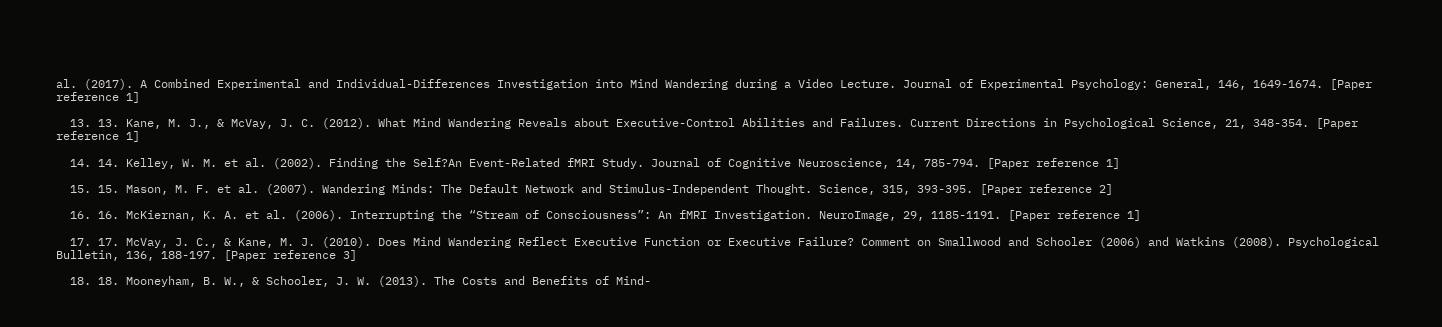al. (2017). A Combined Experimental and Individual-Differences Investigation into Mind Wandering during a Video Lecture. Journal of Experimental Psychology: General, 146, 1649-1674. [Paper reference 1]

  13. 13. Kane, M. J., & McVay, J. C. (2012). What Mind Wandering Reveals about Executive-Control Abilities and Failures. Current Directions in Psychological Science, 21, 348-354. [Paper reference 1]

  14. 14. Kelley, W. M. et al. (2002). Finding the Self?An Event-Related fMRI Study. Journal of Cognitive Neuroscience, 14, 785-794. [Paper reference 1]

  15. 15. Mason, M. F. et al. (2007). Wandering Minds: The Default Network and Stimulus-Independent Thought. Science, 315, 393-395. [Paper reference 2]

  16. 16. McKiernan, K. A. et al. (2006). Interrupting the “Stream of Consciousness”: An fMRI Investigation. NeuroImage, 29, 1185-1191. [Paper reference 1]

  17. 17. McVay, J. C., & Kane, M. J. (2010). Does Mind Wandering Reflect Executive Function or Executive Failure? Comment on Smallwood and Schooler (2006) and Watkins (2008). Psychological Bulletin, 136, 188-197. [Paper reference 3]

  18. 18. Mooneyham, B. W., & Schooler, J. W. (2013). The Costs and Benefits of Mind-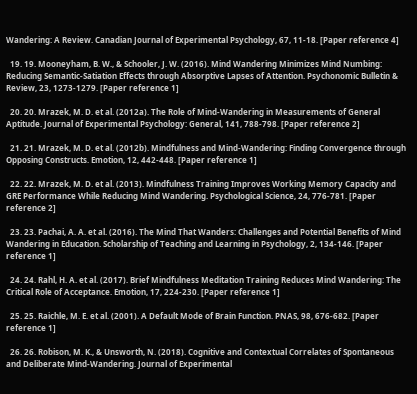Wandering: A Review. Canadian Journal of Experimental Psychology, 67, 11-18. [Paper reference 4]

  19. 19. Mooneyham, B. W., & Schooler, J. W. (2016). Mind Wandering Minimizes Mind Numbing: Reducing Semantic-Satiation Effects through Absorptive Lapses of Attention. Psychonomic Bulletin & Review, 23, 1273-1279. [Paper reference 1]

  20. 20. Mrazek, M. D. et al. (2012a). The Role of Mind-Wandering in Measurements of General Aptitude. Journal of Experimental Psychology: General, 141, 788-798. [Paper reference 2]

  21. 21. Mrazek, M. D. et al. (2012b). Mindfulness and Mind-Wandering: Finding Convergence through Opposing Constructs. Emotion, 12, 442-448. [Paper reference 1]

  22. 22. Mrazek, M. D. et al. (2013). Mindfulness Training Improves Working Memory Capacity and GRE Performance While Reducing Mind Wandering. Psychological Science, 24, 776-781. [Paper reference 2]

  23. 23. Pachai, A. A. et al. (2016). The Mind That Wanders: Challenges and Potential Benefits of Mind Wandering in Education. Scholarship of Teaching and Learning in Psychology, 2, 134-146. [Paper reference 1]

  24. 24. Rahl, H. A. et al. (2017). Brief Mindfulness Meditation Training Reduces Mind Wandering: The Critical Role of Acceptance. Emotion, 17, 224-230. [Paper reference 1]

  25. 25. Raichle, M. E. et al. (2001). A Default Mode of Brain Function. PNAS, 98, 676-682. [Paper reference 1]

  26. 26. Robison, M. K., & Unsworth, N. (2018). Cognitive and Contextual Correlates of Spontaneous and Deliberate Mind-Wandering. Journal of Experimental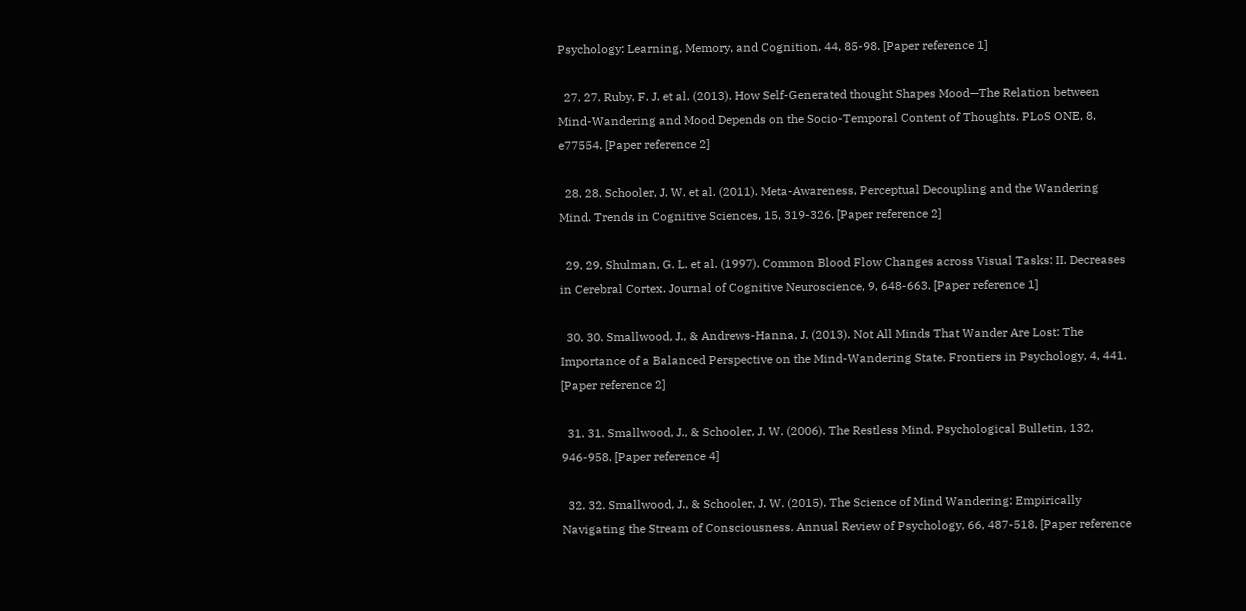Psychology: Learning, Memory, and Cognition, 44, 85-98. [Paper reference 1]

  27. 27. Ruby, F. J. et al. (2013). How Self-Generated thought Shapes Mood—The Relation between Mind-Wandering and Mood Depends on the Socio-Temporal Content of Thoughts. PLoS ONE, 8, e77554. [Paper reference 2]

  28. 28. Schooler, J. W. et al. (2011). Meta-Awareness, Perceptual Decoupling and the Wandering Mind. Trends in Cognitive Sciences, 15, 319-326. [Paper reference 2]

  29. 29. Shulman, G. L. et al. (1997). Common Blood Flow Changes across Visual Tasks: II. Decreases in Cerebral Cortex. Journal of Cognitive Neuroscience, 9, 648-663. [Paper reference 1]

  30. 30. Smallwood, J., & Andrews-Hanna, J. (2013). Not All Minds That Wander Are Lost: The Importance of a Balanced Perspective on the Mind-Wandering State. Frontiers in Psychology, 4, 441. [Paper reference 2]

  31. 31. Smallwood, J., & Schooler, J. W. (2006). The Restless Mind. Psychological Bulletin, 132, 946-958. [Paper reference 4]

  32. 32. Smallwood, J., & Schooler, J. W. (2015). The Science of Mind Wandering: Empirically Navigating the Stream of Consciousness. Annual Review of Psychology, 66, 487-518. [Paper reference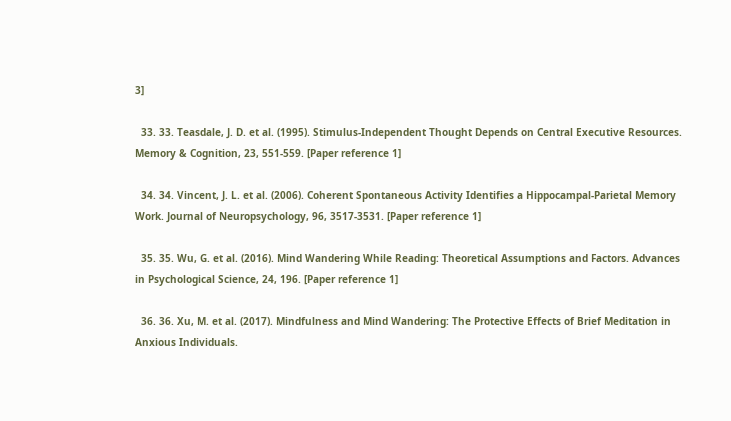3]

  33. 33. Teasdale, J. D. et al. (1995). Stimulus-Independent Thought Depends on Central Executive Resources. Memory & Cognition, 23, 551-559. [Paper reference 1]

  34. 34. Vincent, J. L. et al. (2006). Coherent Spontaneous Activity Identifies a Hippocampal-Parietal Memory Work. Journal of Neuropsychology, 96, 3517-3531. [Paper reference 1]

  35. 35. Wu, G. et al. (2016). Mind Wandering While Reading: Theoretical Assumptions and Factors. Advances in Psychological Science, 24, 196. [Paper reference 1]

  36. 36. Xu, M. et al. (2017). Mindfulness and Mind Wandering: The Protective Effects of Brief Meditation in Anxious Individuals.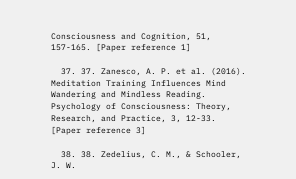Consciousness and Cognition, 51, 157-165. [Paper reference 1]

  37. 37. Zanesco, A. P. et al. (2016). Meditation Training Influences Mind Wandering and Mindless Reading. Psychology of Consciousness: Theory, Research, and Practice, 3, 12-33. [Paper reference 3]

  38. 38. Zedelius, C. M., & Schooler, J. W.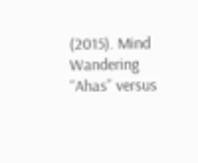(2015). Mind Wandering “Ahas” versus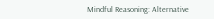Mindful Reasoning: Alternative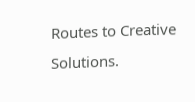Routes to Creative Solutions.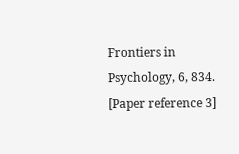Frontiers in Psychology, 6, 834. [Paper reference 3]